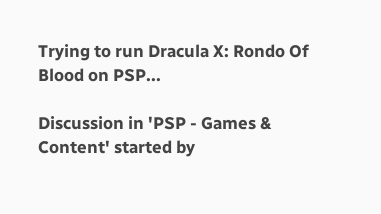Trying to run Dracula X: Rondo Of Blood on PSP...

Discussion in 'PSP - Games & Content' started by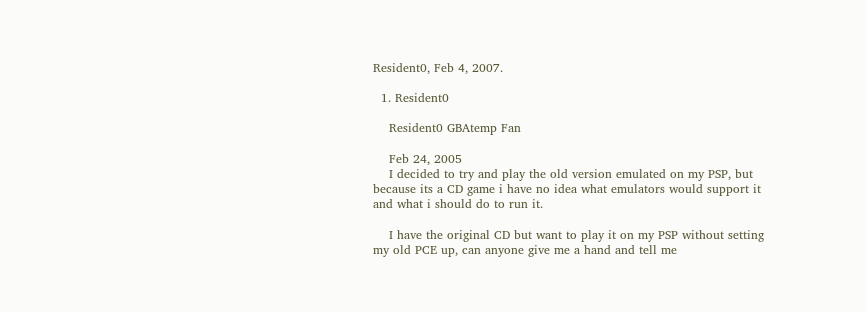Resident0, Feb 4, 2007.

  1. Resident0

    Resident0 GBAtemp Fan

    Feb 24, 2005
    I decided to try and play the old version emulated on my PSP, but because its a CD game i have no idea what emulators would support it and what i should do to run it.

    I have the original CD but want to play it on my PSP without setting my old PCE up, can anyone give me a hand and tell me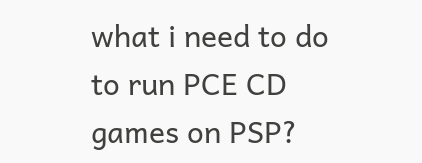what i need to do to run PCE CD games on PSP?